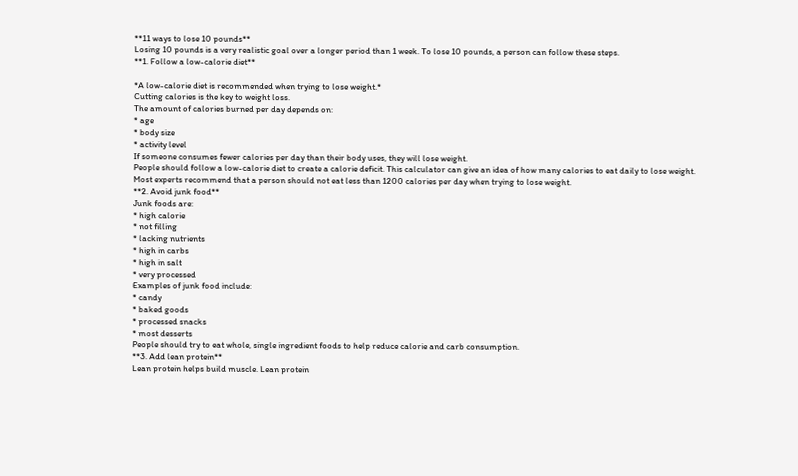**11 ways to lose 10 pounds**
Losing 10 pounds is a very realistic goal over a longer period than 1 week. To lose 10 pounds, a person can follow these steps.
**1. Follow a low-calorie diet**

*A low-calorie diet is recommended when trying to lose weight.*
Cutting calories is the key to weight loss.
The amount of calories burned per day depends on:
* age
* body size
* activity level
If someone consumes fewer calories per day than their body uses, they will lose weight.
People should follow a low-calorie diet to create a calorie deficit. This calculator can give an idea of how many calories to eat daily to lose weight.
Most experts recommend that a person should not eat less than 1200 calories per day when trying to lose weight.
**2. Avoid junk food**
Junk foods are:
* high calorie
* not filling
* lacking nutrients
* high in carbs
* high in salt
* very processed
Examples of junk food include:
* candy
* baked goods
* processed snacks
* most desserts
People should try to eat whole, single ingredient foods to help reduce calorie and carb consumption.
**3. Add lean protein**
Lean protein helps build muscle. Lean protein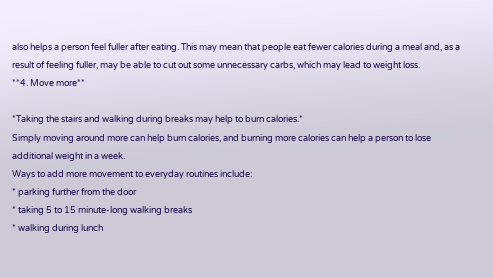also helps a person feel fuller after eating. This may mean that people eat fewer calories during a meal and, as a result of feeling fuller, may be able to cut out some unnecessary carbs, which may lead to weight loss.
**4. Move more**

*Taking the stairs and walking during breaks may help to burn calories.*
Simply moving around more can help burn calories, and burning more calories can help a person to lose additional weight in a week.
Ways to add more movement to everyday routines include:
* parking further from the door
* taking 5 to 15 minute-long walking breaks
* walking during lunch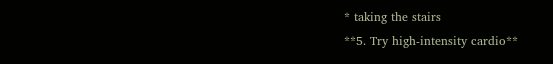* taking the stairs
**5. Try high-intensity cardio**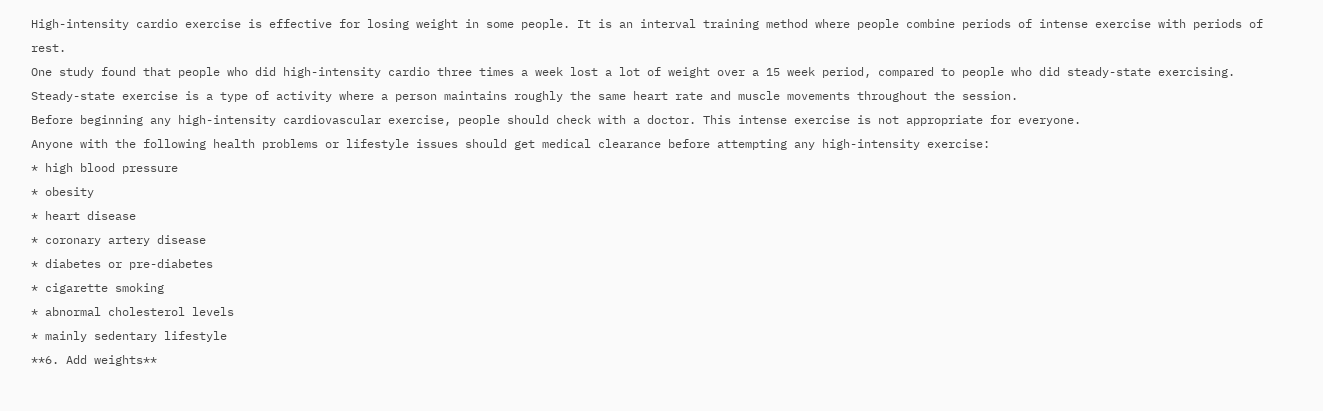High-intensity cardio exercise is effective for losing weight in some people. It is an interval training method where people combine periods of intense exercise with periods of rest.
One study found that people who did high-intensity cardio three times a week lost a lot of weight over a 15 week period, compared to people who did steady-state exercising. Steady-state exercise is a type of activity where a person maintains roughly the same heart rate and muscle movements throughout the session.
Before beginning any high-intensity cardiovascular exercise, people should check with a doctor. This intense exercise is not appropriate for everyone.
Anyone with the following health problems or lifestyle issues should get medical clearance before attempting any high-intensity exercise:
* high blood pressure
* obesity
* heart disease
* coronary artery disease
* diabetes or pre-diabetes
* cigarette smoking
* abnormal cholesterol levels
* mainly sedentary lifestyle
**6. Add weights**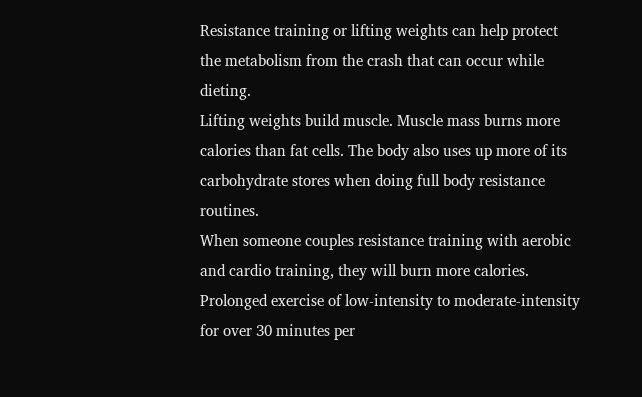Resistance training or lifting weights can help protect the metabolism from the crash that can occur while dieting.
Lifting weights build muscle. Muscle mass burns more calories than fat cells. The body also uses up more of its carbohydrate stores when doing full body resistance routines.
When someone couples resistance training with aerobic and cardio training, they will burn more calories.
Prolonged exercise of low-intensity to moderate-intensity for over 30 minutes per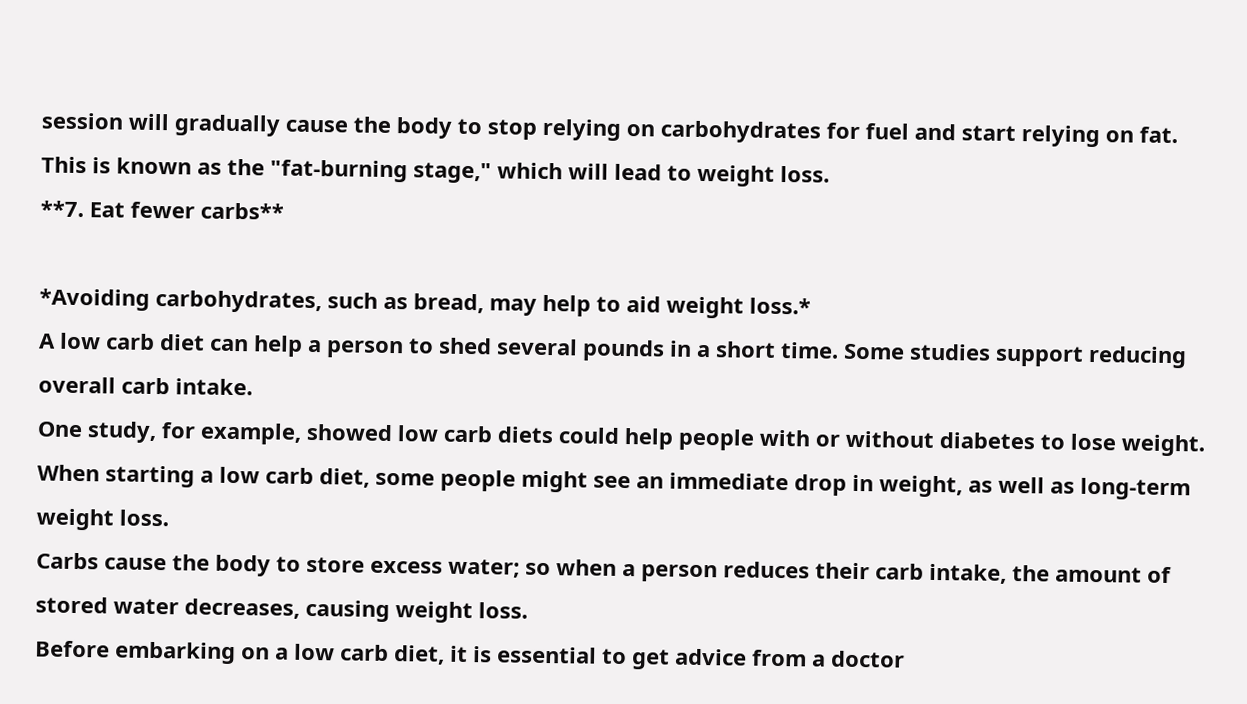session will gradually cause the body to stop relying on carbohydrates for fuel and start relying on fat.
This is known as the "fat-burning stage," which will lead to weight loss.
**7. Eat fewer carbs**

*Avoiding carbohydrates, such as bread, may help to aid weight loss.*
A low carb diet can help a person to shed several pounds in a short time. Some studies support reducing overall carb intake.
One study, for example, showed low carb diets could help people with or without diabetes to lose weight.
When starting a low carb diet, some people might see an immediate drop in weight, as well as long-term weight loss.
Carbs cause the body to store excess water; so when a person reduces their carb intake, the amount of stored water decreases, causing weight loss.
Before embarking on a low carb diet, it is essential to get advice from a doctor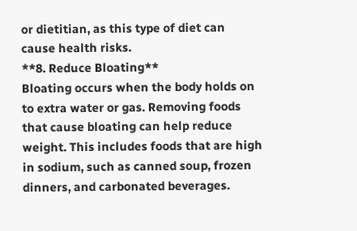or dietitian, as this type of diet can cause health risks.
**8. Reduce Bloating**
Bloating occurs when the body holds on to extra water or gas. Removing foods that cause bloating can help reduce weight. This includes foods that are high in sodium, such as canned soup, frozen dinners, and carbonated beverages.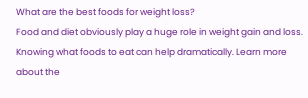What are the best foods for weight loss?
Food and diet obviously play a huge role in weight gain and loss. Knowing what foods to eat can help dramatically. Learn more about the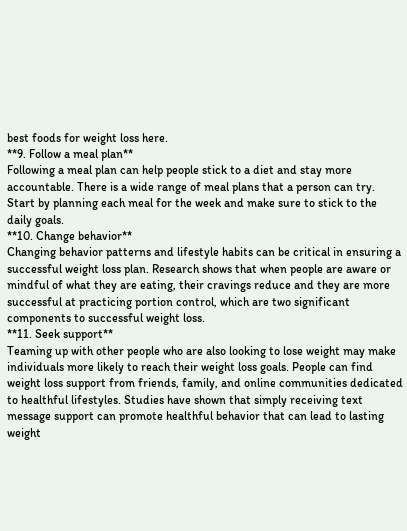best foods for weight loss here.
**9. Follow a meal plan**
Following a meal plan can help people stick to a diet and stay more accountable. There is a wide range of meal plans that a person can try. Start by planning each meal for the week and make sure to stick to the daily goals.
**10. Change behavior**
Changing behavior patterns and lifestyle habits can be critical in ensuring a successful weight loss plan. Research shows that when people are aware or mindful of what they are eating, their cravings reduce and they are more successful at practicing portion control, which are two significant components to successful weight loss.
**11. Seek support**
Teaming up with other people who are also looking to lose weight may make individuals more likely to reach their weight loss goals. People can find weight loss support from friends, family, and online communities dedicated to healthful lifestyles. Studies have shown that simply receiving text message support can promote healthful behavior that can lead to lasting weight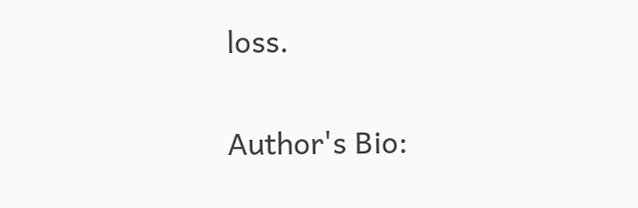loss.

Author's Bio: